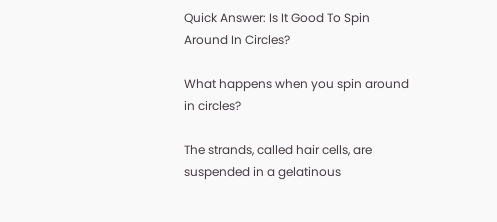Quick Answer: Is It Good To Spin Around In Circles?

What happens when you spin around in circles?

The strands, called hair cells, are suspended in a gelatinous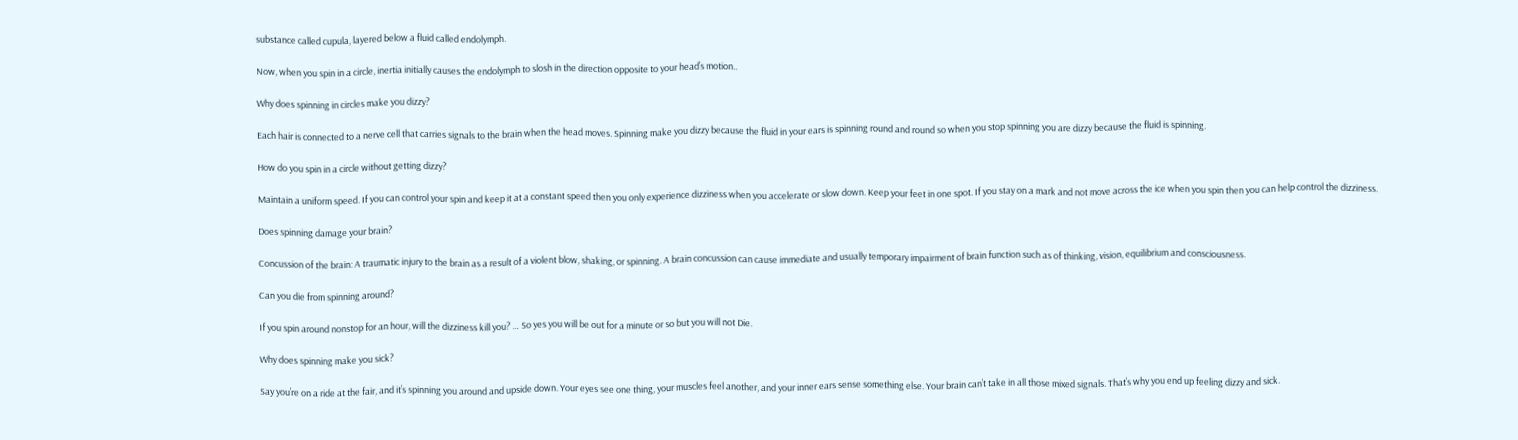substance called cupula, layered below a fluid called endolymph.

Now, when you spin in a circle, inertia initially causes the endolymph to slosh in the direction opposite to your head’s motion..

Why does spinning in circles make you dizzy?

Each hair is connected to a nerve cell that carries signals to the brain when the head moves. Spinning make you dizzy because the fluid in your ears is spinning round and round so when you stop spinning you are dizzy because the fluid is spinning.

How do you spin in a circle without getting dizzy?

Maintain a uniform speed. If you can control your spin and keep it at a constant speed then you only experience dizziness when you accelerate or slow down. Keep your feet in one spot. If you stay on a mark and not move across the ice when you spin then you can help control the dizziness.

Does spinning damage your brain?

Concussion of the brain: A traumatic injury to the brain as a result of a violent blow, shaking, or spinning. A brain concussion can cause immediate and usually temporary impairment of brain function such as of thinking, vision, equilibrium and consciousness.

Can you die from spinning around?

If you spin around nonstop for an hour, will the dizziness kill you? … So yes you will be out for a minute or so but you will not Die.

Why does spinning make you sick?

Say you’re on a ride at the fair, and it’s spinning you around and upside down. Your eyes see one thing, your muscles feel another, and your inner ears sense something else. Your brain can’t take in all those mixed signals. That’s why you end up feeling dizzy and sick.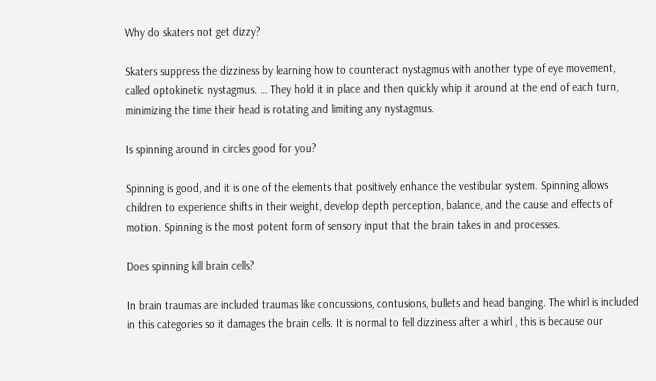Why do skaters not get dizzy?

Skaters suppress the dizziness by learning how to counteract nystagmus with another type of eye movement, called optokinetic nystagmus. … They hold it in place and then quickly whip it around at the end of each turn, minimizing the time their head is rotating and limiting any nystagmus.

Is spinning around in circles good for you?

Spinning is good, and it is one of the elements that positively enhance the vestibular system. Spinning allows children to experience shifts in their weight, develop depth perception, balance, and the cause and effects of motion. Spinning is the most potent form of sensory input that the brain takes in and processes.

Does spinning kill brain cells?

In brain traumas are included traumas like concussions, contusions, bullets and head banging. The whirl is included in this categories so it damages the brain cells. It is normal to fell dizziness after a whirl , this is because our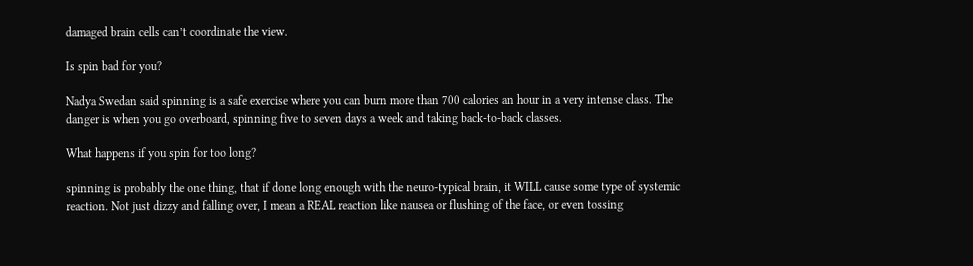damaged brain cells can’t coordinate the view.

Is spin bad for you?

Nadya Swedan said spinning is a safe exercise where you can burn more than 700 calories an hour in a very intense class. The danger is when you go overboard, spinning five to seven days a week and taking back-to-back classes.

What happens if you spin for too long?

spinning is probably the one thing, that if done long enough with the neuro-typical brain, it WILL cause some type of systemic reaction. Not just dizzy and falling over, I mean a REAL reaction like nausea or flushing of the face, or even tossing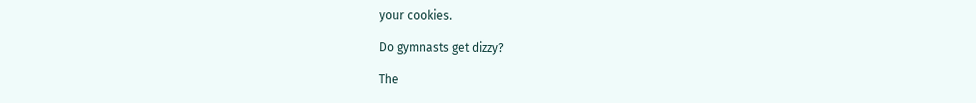your cookies.

Do gymnasts get dizzy?

The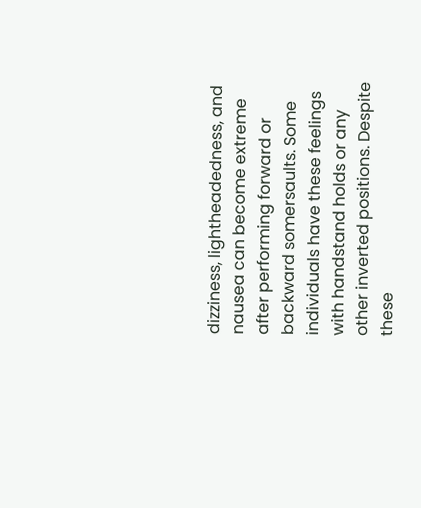dizziness, lightheadedness, and nausea can become extreme after performing forward or backward somersaults. Some individuals have these feelings with handstand holds or any other inverted positions. Despite these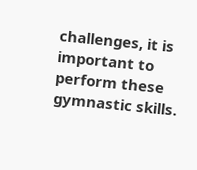challenges, it is important to perform these gymnastic skills.